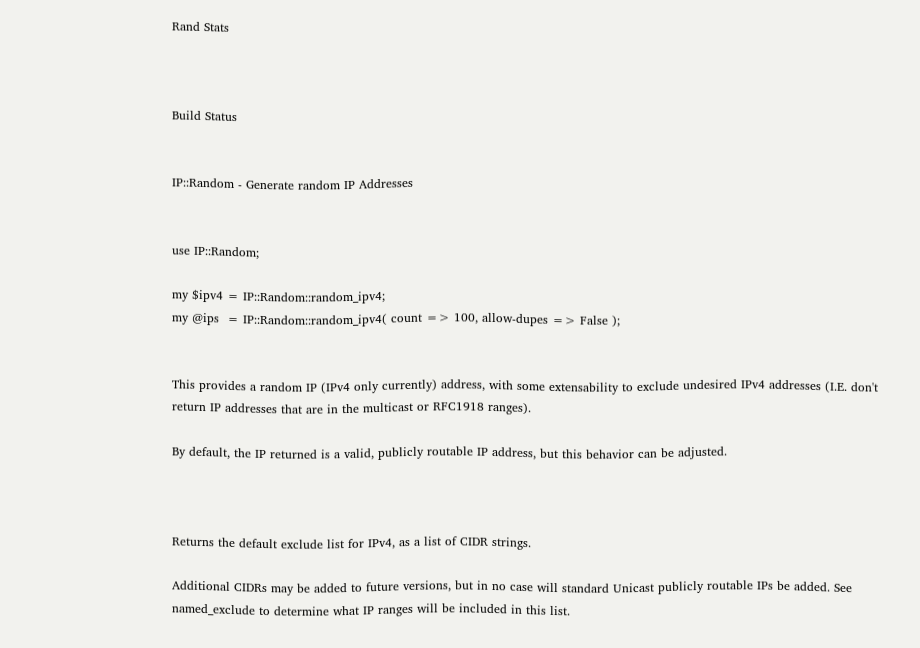Rand Stats



Build Status


IP::Random - Generate random IP Addresses


use IP::Random;

my $ipv4 = IP::Random::random_ipv4;
my @ips  = IP::Random::random_ipv4( count => 100, allow-dupes => False );


This provides a random IP (IPv4 only currently) address, with some extensability to exclude undesired IPv4 addresses (I.E. don't return IP addresses that are in the multicast or RFC1918 ranges).

By default, the IP returned is a valid, publicly routable IP address, but this behavior can be adjusted.



Returns the default exclude list for IPv4, as a list of CIDR strings.

Additional CIDRs may be added to future versions, but in no case will standard Unicast publicly routable IPs be added. See named_exclude to determine what IP ranges will be included in this list.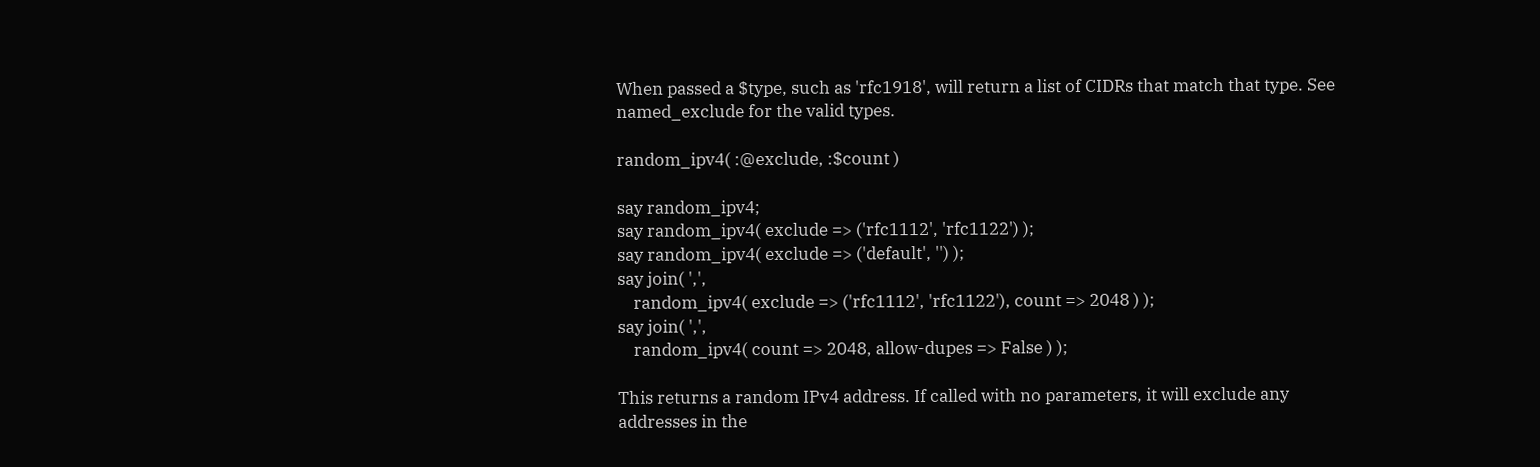When passed a $type, such as 'rfc1918', will return a list of CIDRs that match that type. See named_exclude for the valid types.

random_ipv4( :@exclude, :$count )

say random_ipv4;
say random_ipv4( exclude => ('rfc1112', 'rfc1122') );
say random_ipv4( exclude => ('default', '') );
say join( ',',
    random_ipv4( exclude => ('rfc1112', 'rfc1122'), count => 2048 ) );
say join( ',',
    random_ipv4( count => 2048, allow-dupes => False ) );

This returns a random IPv4 address. If called with no parameters, it will exclude any addresses in the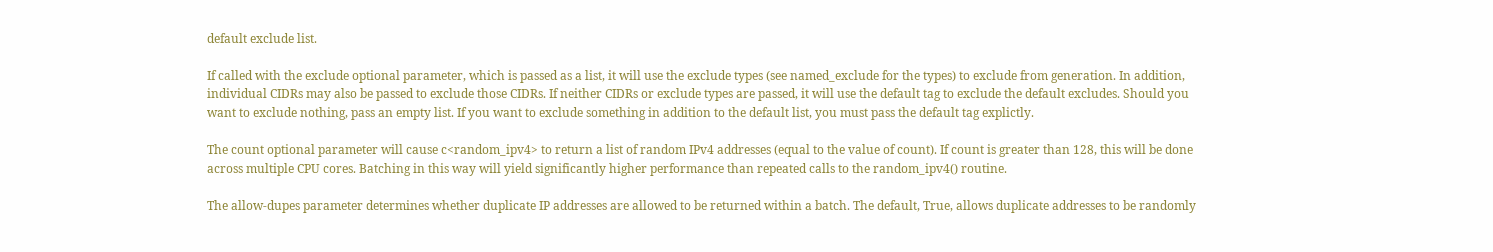default exclude list.

If called with the exclude optional parameter, which is passed as a list, it will use the exclude types (see named_exclude for the types) to exclude from generation. In addition, individual CIDRs may also be passed to exclude those CIDRs. If neither CIDRs or exclude types are passed, it will use the default tag to exclude the default excludes. Should you want to exclude nothing, pass an empty list. If you want to exclude something in addition to the default list, you must pass the default tag explictly.

The count optional parameter will cause c<random_ipv4> to return a list of random IPv4 addresses (equal to the value of count). If count is greater than 128, this will be done across multiple CPU cores. Batching in this way will yield significantly higher performance than repeated calls to the random_ipv4() routine.

The allow-dupes parameter determines whether duplicate IP addresses are allowed to be returned within a batch. The default, True, allows duplicate addresses to be randomly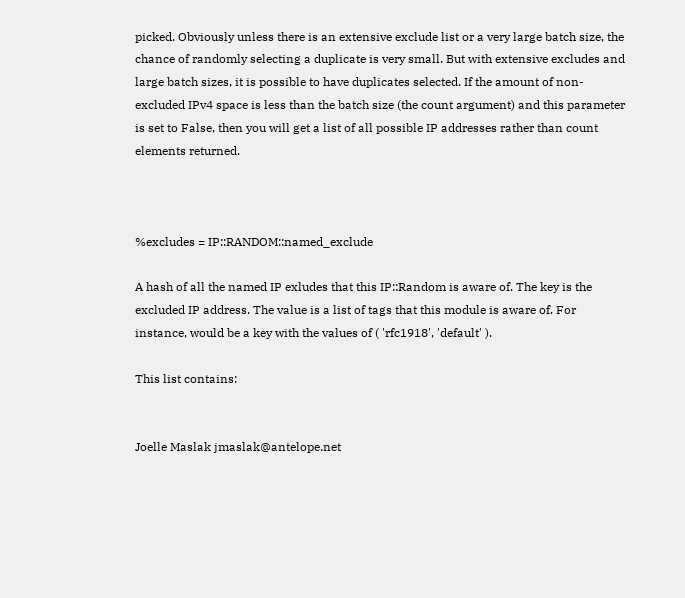picked. Obviously unless there is an extensive exclude list or a very large batch size, the chance of randomly selecting a duplicate is very small. But with extensive excludes and large batch sizes, it is possible to have duplicates selected. If the amount of non-excluded IPv4 space is less than the batch size (the count argument) and this parameter is set to False, then you will get a list of all possible IP addresses rather than count elements returned.



%excludes = IP::RANDOM::named_exclude

A hash of all the named IP exludes that this IP::Random is aware of. The key is the excluded IP address. The value is a list of tags that this module is aware of. For instance, would be a key with the values of ( 'rfc1918', 'default' ).

This list contains:


Joelle Maslak jmaslak@antelope.net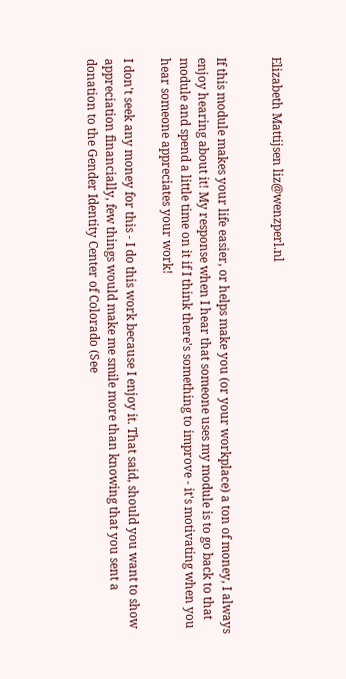Elizabeth Mattijsen liz@wenzperl.nl


If this module makes your life easier, or helps make you (or your workplace) a ton of money, I always enjoy hearing about it! My response when I hear that someone uses my module is to go back to that module and spend a little time on it if I think there's something to improve - it's motivating when you hear someone appreciates your work!

I don't seek any money for this - I do this work because I enjoy it. That said, should you want to show appreciation financially, few things would make me smile more than knowing that you sent a donation to the Gender Identity Center of Colorado (See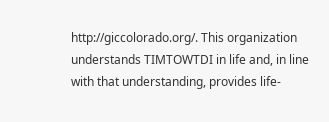http://giccolorado.org/. This organization understands TIMTOWTDI in life and, in line with that understanding, provides life-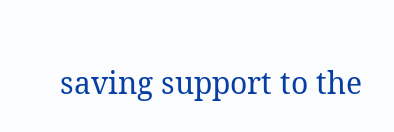saving support to the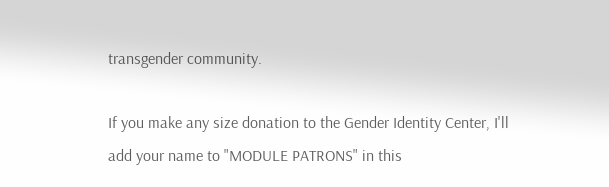transgender community.

If you make any size donation to the Gender Identity Center, I'll add your name to "MODULE PATRONS" in this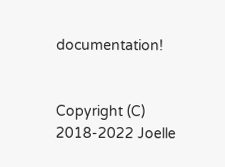documentation!


Copyright (C) 2018-2022 Joelle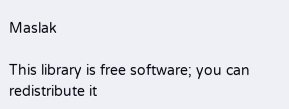Maslak

This library is free software; you can redistribute it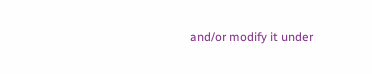and/or modify it under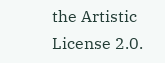the Artistic License 2.0.